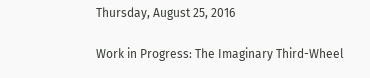Thursday, August 25, 2016

Work in Progress: The Imaginary Third-Wheel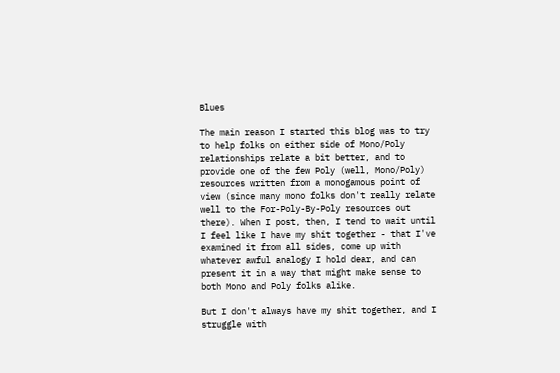Blues

The main reason I started this blog was to try to help folks on either side of Mono/Poly relationships relate a bit better, and to provide one of the few Poly (well, Mono/Poly) resources written from a monogamous point of view (since many mono folks don't really relate well to the For-Poly-By-Poly resources out there). When I post, then, I tend to wait until I feel like I have my shit together - that I've examined it from all sides, come up with whatever awful analogy I hold dear, and can present it in a way that might make sense to both Mono and Poly folks alike.

But I don't always have my shit together, and I struggle with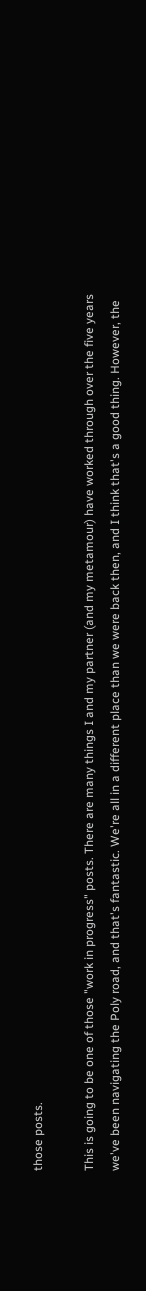those posts.

This is going to be one of those "work in progress" posts. There are many things I and my partner (and my metamour) have worked through over the five years we've been navigating the Poly road, and that's fantastic. We're all in a different place than we were back then, and I think that's a good thing. However, the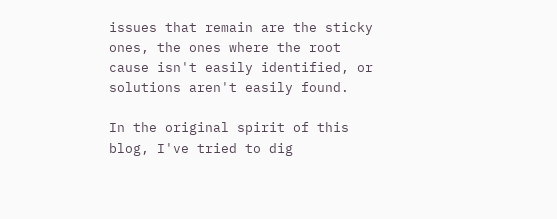issues that remain are the sticky ones, the ones where the root cause isn't easily identified, or solutions aren't easily found.

In the original spirit of this blog, I've tried to dig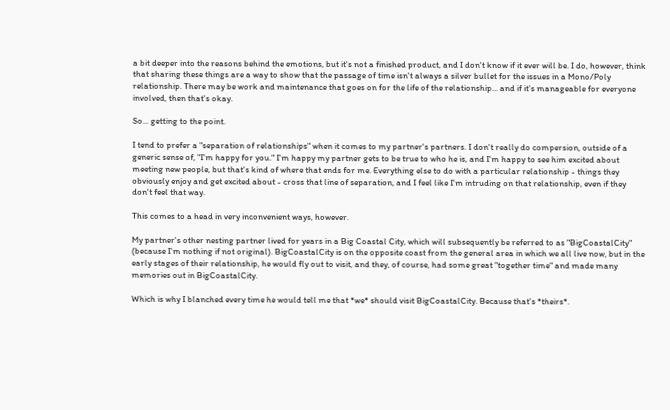a bit deeper into the reasons behind the emotions, but it's not a finished product, and I don't know if it ever will be. I do, however, think that sharing these things are a way to show that the passage of time isn't always a silver bullet for the issues in a Mono/Poly relationship. There may be work and maintenance that goes on for the life of the relationship... and if it's manageable for everyone involved, then that's okay.

So... getting to the point.

I tend to prefer a "separation of relationships" when it comes to my partner's partners. I don't really do compersion, outside of a generic sense of, "I'm happy for you." I'm happy my partner gets to be true to who he is, and I'm happy to see him excited about meeting new people, but that's kind of where that ends for me. Everything else to do with a particular relationship - things they obviously enjoy and get excited about - cross that line of separation, and I feel like I'm intruding on that relationship, even if they don't feel that way.

This comes to a head in very inconvenient ways, however.

My partner's other nesting partner lived for years in a Big Coastal City, which will subsequently be referred to as "BigCoastalCity" (because I'm nothing if not original). BigCoastalCity is on the opposite coast from the general area in which we all live now, but in the early stages of their relationship, he would fly out to visit, and they, of course, had some great "together time" and made many memories out in BigCoastalCity.

Which is why I blanched every time he would tell me that *we* should visit BigCoastalCity. Because that's *theirs*.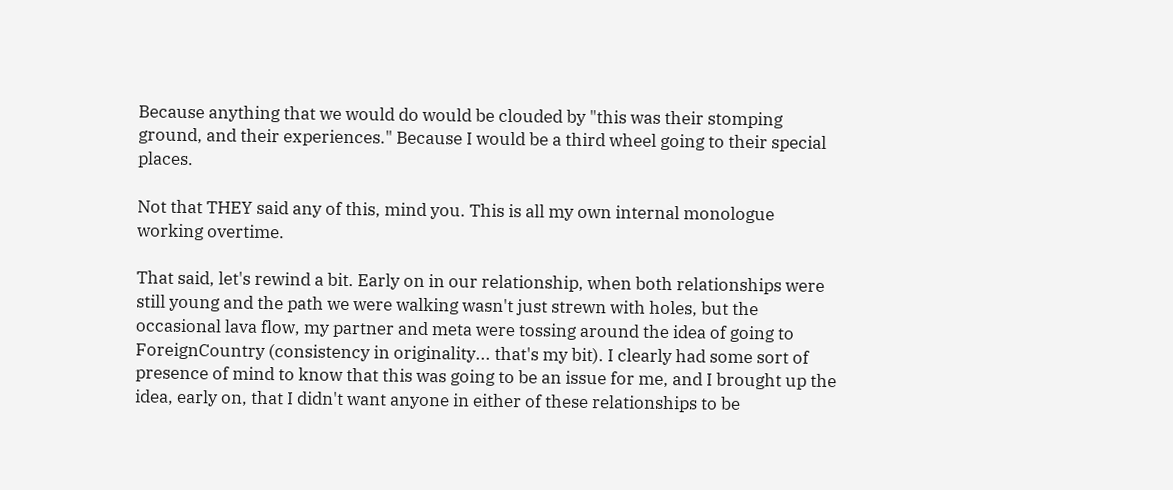Because anything that we would do would be clouded by "this was their stomping ground, and their experiences." Because I would be a third wheel going to their special places.

Not that THEY said any of this, mind you. This is all my own internal monologue working overtime.

That said, let's rewind a bit. Early on in our relationship, when both relationships were still young and the path we were walking wasn't just strewn with holes, but the occasional lava flow, my partner and meta were tossing around the idea of going to ForeignCountry (consistency in originality... that's my bit). I clearly had some sort of presence of mind to know that this was going to be an issue for me, and I brought up the idea, early on, that I didn't want anyone in either of these relationships to be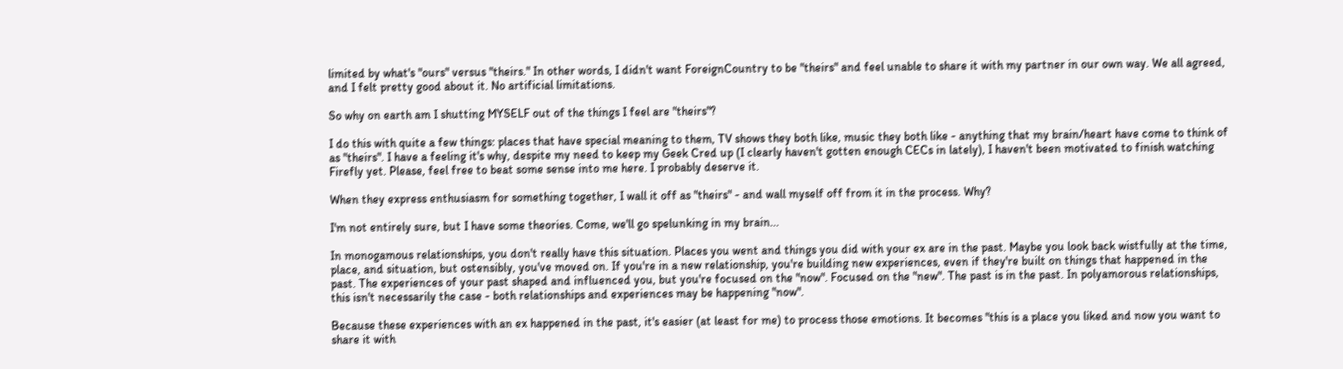limited by what's "ours" versus "theirs." In other words, I didn't want ForeignCountry to be "theirs" and feel unable to share it with my partner in our own way. We all agreed, and I felt pretty good about it. No artificial limitations.

So why on earth am I shutting MYSELF out of the things I feel are "theirs"?

I do this with quite a few things: places that have special meaning to them, TV shows they both like, music they both like - anything that my brain/heart have come to think of as "theirs". I have a feeling it's why, despite my need to keep my Geek Cred up (I clearly haven't gotten enough CECs in lately), I haven't been motivated to finish watching Firefly yet. Please, feel free to beat some sense into me here. I probably deserve it.

When they express enthusiasm for something together, I wall it off as "theirs" - and wall myself off from it in the process. Why?

I'm not entirely sure, but I have some theories. Come, we'll go spelunking in my brain...

In monogamous relationships, you don't really have this situation. Places you went and things you did with your ex are in the past. Maybe you look back wistfully at the time, place, and situation, but ostensibly, you've moved on. If you're in a new relationship, you're building new experiences, even if they're built on things that happened in the past. The experiences of your past shaped and influenced you, but you're focused on the "now". Focused on the "new". The past is in the past. In polyamorous relationships, this isn't necessarily the case - both relationships and experiences may be happening "now".

Because these experiences with an ex happened in the past, it's easier (at least for me) to process those emotions. It becomes "this is a place you liked and now you want to share it with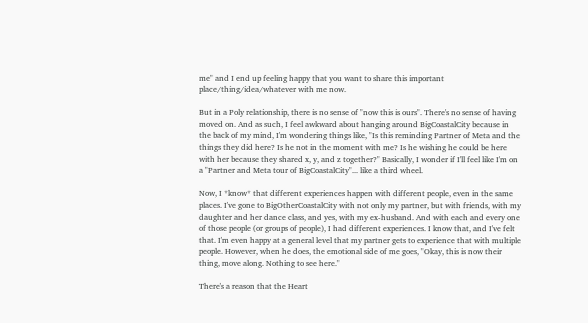me" and I end up feeling happy that you want to share this important place/thing/idea/whatever with me now.

But in a Poly relationship, there is no sense of "now this is ours". There's no sense of having moved on. And as such, I feel awkward about hanging around BigCoastalCity because in the back of my mind, I'm wondering things like, "Is this reminding Partner of Meta and the things they did here? Is he not in the moment with me? Is he wishing he could be here with her because they shared x, y, and z together?" Basically, I wonder if I'll feel like I'm on a "Partner and Meta tour of BigCoastalCity"... like a third wheel.

Now, I *know* that different experiences happen with different people, even in the same places. I've gone to BigOtherCoastalCity with not only my partner, but with friends, with my daughter and her dance class, and yes, with my ex-husband. And with each and every one of those people (or groups of people), I had different experiences. I know that, and I've felt that. I'm even happy at a general level that my partner gets to experience that with multiple people. However, when he does, the emotional side of me goes, "Okay, this is now their thing, move along. Nothing to see here."

There's a reason that the Heart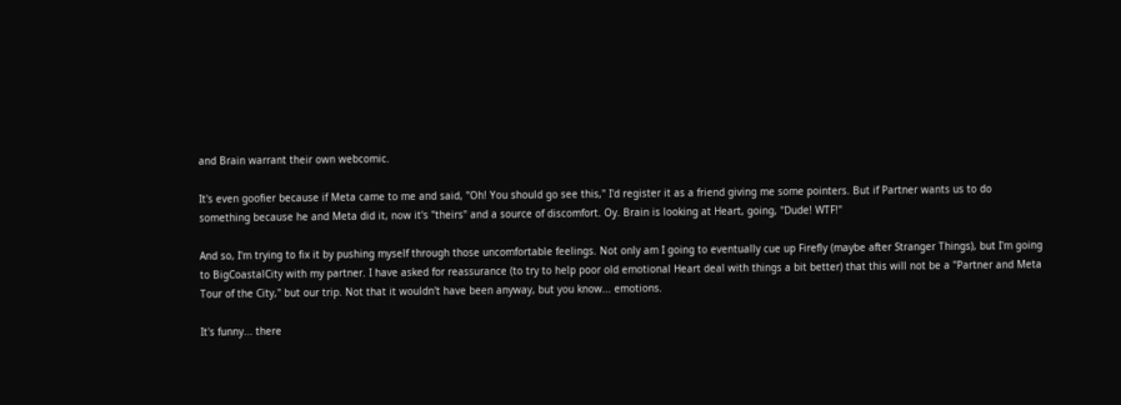and Brain warrant their own webcomic.

It's even goofier because if Meta came to me and said, "Oh! You should go see this," I'd register it as a friend giving me some pointers. But if Partner wants us to do something because he and Meta did it, now it's "theirs" and a source of discomfort. Oy. Brain is looking at Heart, going, "Dude! WTF!"

And so, I'm trying to fix it by pushing myself through those uncomfortable feelings. Not only am I going to eventually cue up Firefly (maybe after Stranger Things), but I'm going to BigCoastalCity with my partner. I have asked for reassurance (to try to help poor old emotional Heart deal with things a bit better) that this will not be a "Partner and Meta Tour of the City," but our trip. Not that it wouldn't have been anyway, but you know... emotions.

It's funny... there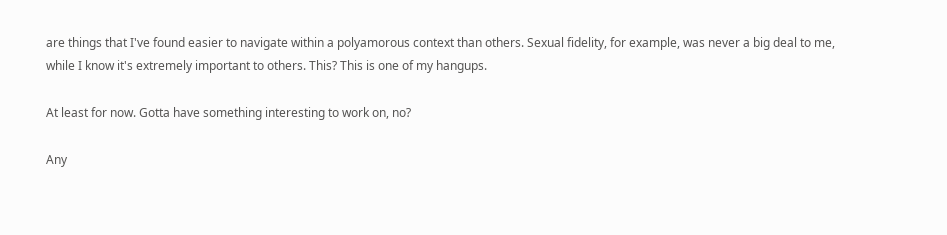are things that I've found easier to navigate within a polyamorous context than others. Sexual fidelity, for example, was never a big deal to me, while I know it's extremely important to others. This? This is one of my hangups.

At least for now. Gotta have something interesting to work on, no?

Any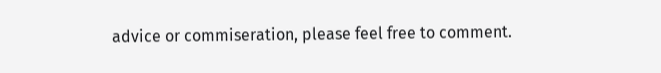advice or commiseration, please feel free to comment.